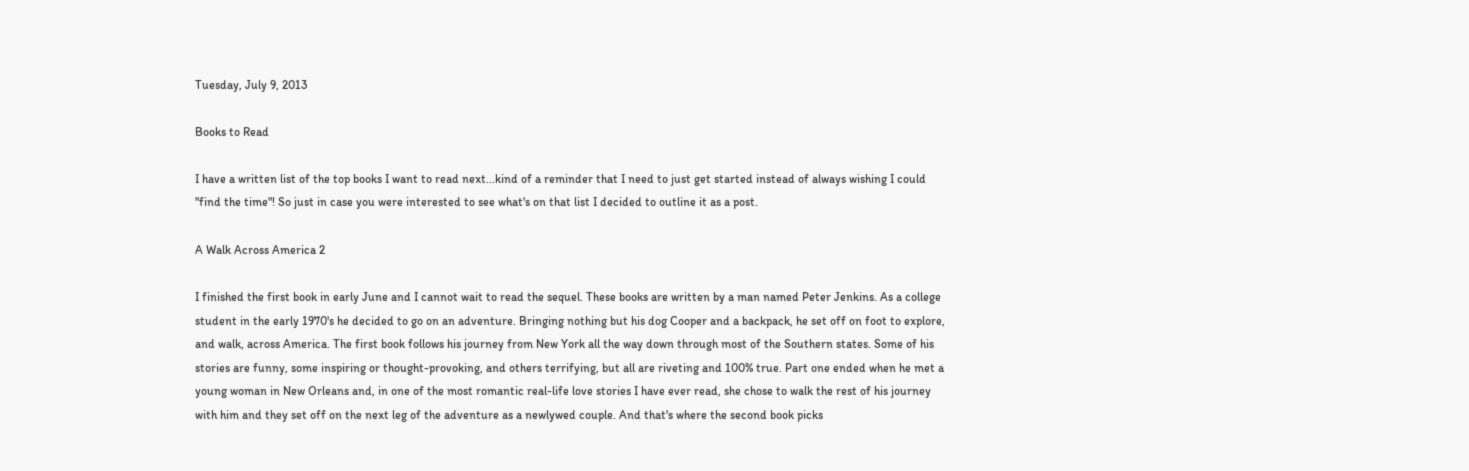Tuesday, July 9, 2013

Books to Read

I have a written list of the top books I want to read next...kind of a reminder that I need to just get started instead of always wishing I could "find the time"! So just in case you were interested to see what's on that list I decided to outline it as a post.

A Walk Across America 2

I finished the first book in early June and I cannot wait to read the sequel. These books are written by a man named Peter Jenkins. As a college student in the early 1970's he decided to go on an adventure. Bringing nothing but his dog Cooper and a backpack, he set off on foot to explore, and walk, across America. The first book follows his journey from New York all the way down through most of the Southern states. Some of his stories are funny, some inspiring or thought-provoking, and others terrifying, but all are riveting and 100% true. Part one ended when he met a young woman in New Orleans and, in one of the most romantic real-life love stories I have ever read, she chose to walk the rest of his journey with him and they set off on the next leg of the adventure as a newlywed couple. And that's where the second book picks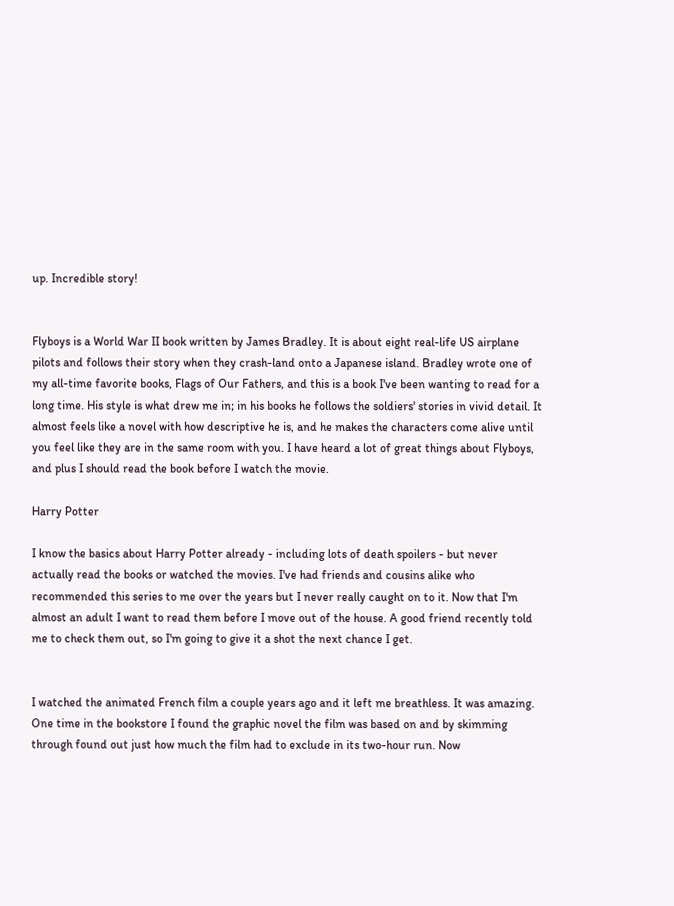up. Incredible story!


Flyboys is a World War II book written by James Bradley. It is about eight real-life US airplane pilots and follows their story when they crash-land onto a Japanese island. Bradley wrote one of my all-time favorite books, Flags of Our Fathers, and this is a book I've been wanting to read for a long time. His style is what drew me in; in his books he follows the soldiers' stories in vivid detail. It almost feels like a novel with how descriptive he is, and he makes the characters come alive until you feel like they are in the same room with you. I have heard a lot of great things about Flyboys, and plus I should read the book before I watch the movie.

Harry Potter

I know the basics about Harry Potter already - including lots of death spoilers - but never actually read the books or watched the movies. I've had friends and cousins alike who recommended this series to me over the years but I never really caught on to it. Now that I'm almost an adult I want to read them before I move out of the house. A good friend recently told me to check them out, so I'm going to give it a shot the next chance I get.


I watched the animated French film a couple years ago and it left me breathless. It was amazing. One time in the bookstore I found the graphic novel the film was based on and by skimming through found out just how much the film had to exclude in its two-hour run. Now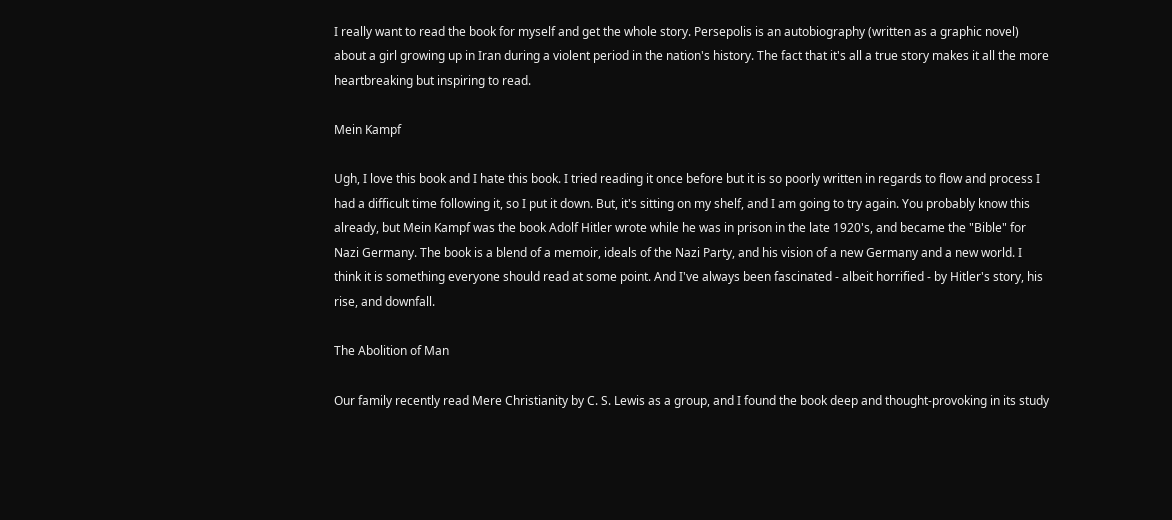I really want to read the book for myself and get the whole story. Persepolis is an autobiography (written as a graphic novel) about a girl growing up in Iran during a violent period in the nation's history. The fact that it's all a true story makes it all the more heartbreaking but inspiring to read.

Mein Kampf

Ugh, I love this book and I hate this book. I tried reading it once before but it is so poorly written in regards to flow and process I had a difficult time following it, so I put it down. But, it's sitting on my shelf, and I am going to try again. You probably know this already, but Mein Kampf was the book Adolf Hitler wrote while he was in prison in the late 1920's, and became the "Bible" for Nazi Germany. The book is a blend of a memoir, ideals of the Nazi Party, and his vision of a new Germany and a new world. I think it is something everyone should read at some point. And I've always been fascinated - albeit horrified - by Hitler's story, his rise, and downfall.

The Abolition of Man

Our family recently read Mere Christianity by C. S. Lewis as a group, and I found the book deep and thought-provoking in its study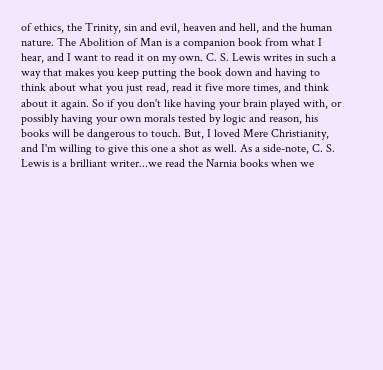of ethics, the Trinity, sin and evil, heaven and hell, and the human nature. The Abolition of Man is a companion book from what I hear, and I want to read it on my own. C. S. Lewis writes in such a way that makes you keep putting the book down and having to think about what you just read, read it five more times, and think about it again. So if you don't like having your brain played with, or possibly having your own morals tested by logic and reason, his books will be dangerous to touch. But, I loved Mere Christianity, and I'm willing to give this one a shot as well. As a side-note, C. S. Lewis is a brilliant writer...we read the Narnia books when we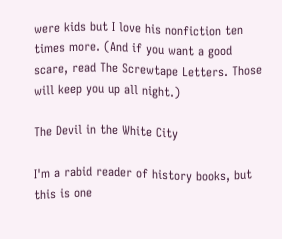were kids but I love his nonfiction ten times more. (And if you want a good scare, read The Screwtape Letters. Those will keep you up all night.)

The Devil in the White City

I'm a rabid reader of history books, but this is one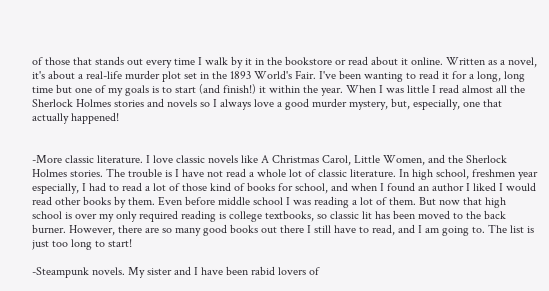of those that stands out every time I walk by it in the bookstore or read about it online. Written as a novel, it's about a real-life murder plot set in the 1893 World's Fair. I've been wanting to read it for a long, long time but one of my goals is to start (and finish!) it within the year. When I was little I read almost all the Sherlock Holmes stories and novels so I always love a good murder mystery, but, especially, one that actually happened!


-More classic literature. I love classic novels like A Christmas Carol, Little Women, and the Sherlock Holmes stories. The trouble is I have not read a whole lot of classic literature. In high school, freshmen year especially, I had to read a lot of those kind of books for school, and when I found an author I liked I would read other books by them. Even before middle school I was reading a lot of them. But now that high school is over my only required reading is college textbooks, so classic lit has been moved to the back burner. However, there are so many good books out there I still have to read, and I am going to. The list is just too long to start!

-Steampunk novels. My sister and I have been rabid lovers of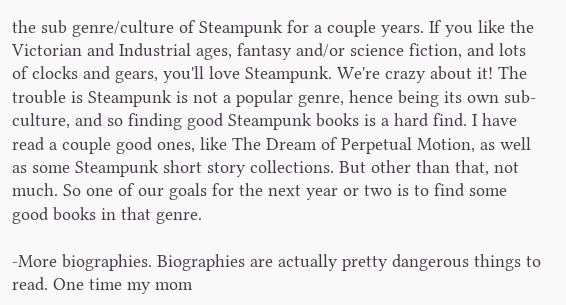the sub genre/culture of Steampunk for a couple years. If you like the Victorian and Industrial ages, fantasy and/or science fiction, and lots of clocks and gears, you'll love Steampunk. We're crazy about it! The trouble is Steampunk is not a popular genre, hence being its own sub-culture, and so finding good Steampunk books is a hard find. I have read a couple good ones, like The Dream of Perpetual Motion, as well as some Steampunk short story collections. But other than that, not much. So one of our goals for the next year or two is to find some good books in that genre.

-More biographies. Biographies are actually pretty dangerous things to read. One time my mom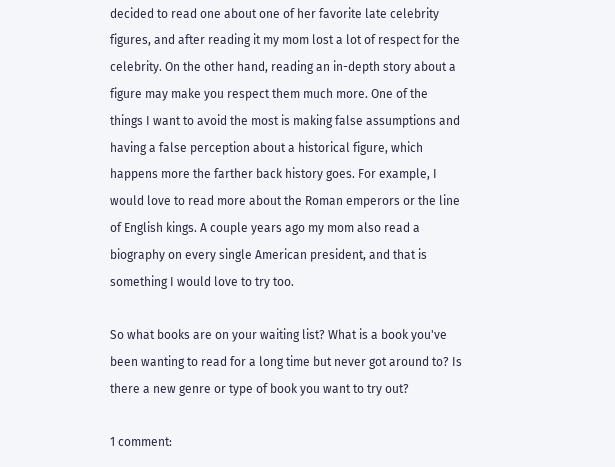decided to read one about one of her favorite late celebrity figures, and after reading it my mom lost a lot of respect for the celebrity. On the other hand, reading an in-depth story about a figure may make you respect them much more. One of the things I want to avoid the most is making false assumptions and having a false perception about a historical figure, which happens more the farther back history goes. For example, I would love to read more about the Roman emperors or the line of English kings. A couple years ago my mom also read a biography on every single American president, and that is something I would love to try too.

So what books are on your waiting list? What is a book you've been wanting to read for a long time but never got around to? Is there a new genre or type of book you want to try out?

1 comment: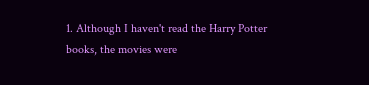1. Although I haven't read the Harry Potter books, the movies were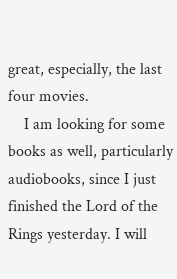great, especially, the last four movies.
    I am looking for some books as well, particularly audiobooks, since I just finished the Lord of the Rings yesterday. I will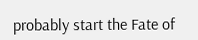probably start the Fate of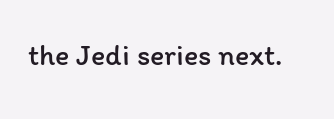the Jedi series next.